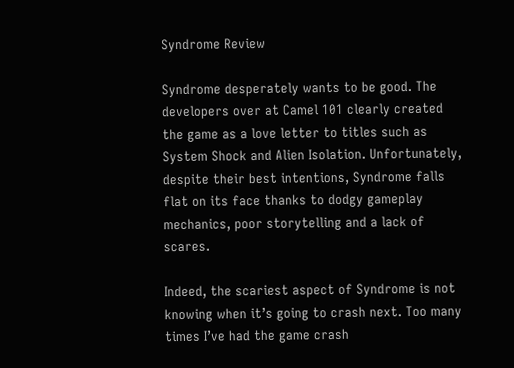Syndrome Review

Syndrome desperately wants to be good. The developers over at Camel 101 clearly created the game as a love letter to titles such as System Shock and Alien Isolation. Unfortunately, despite their best intentions, Syndrome falls flat on its face thanks to dodgy gameplay mechanics, poor storytelling and a lack of scares.

Indeed, the scariest aspect of Syndrome is not knowing when it’s going to crash next. Too many times I’ve had the game crash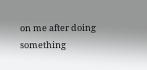on me after doing something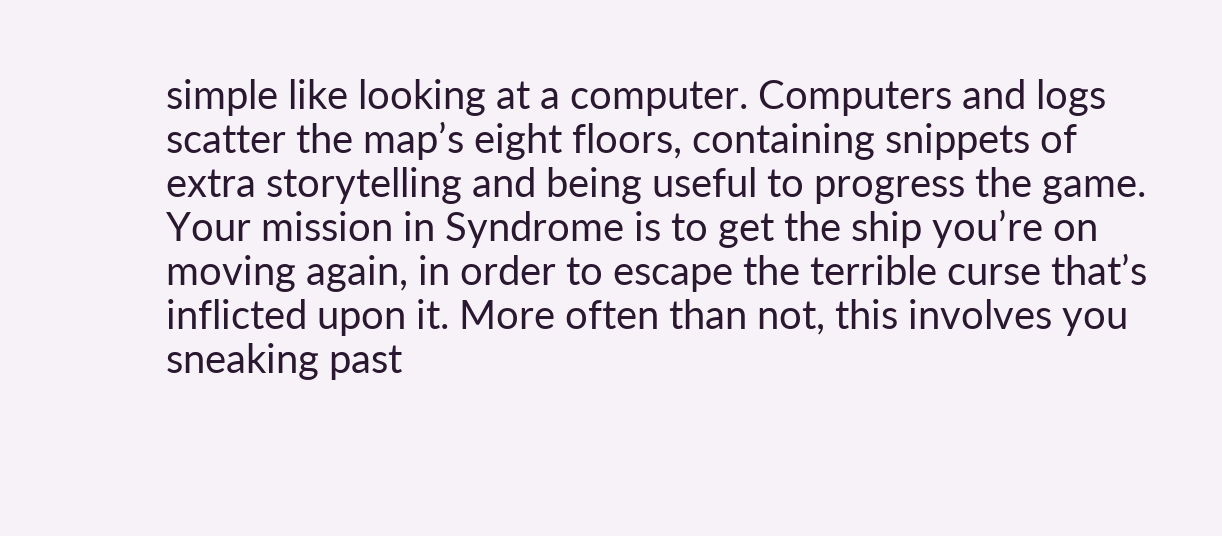simple like looking at a computer. Computers and logs scatter the map’s eight floors, containing snippets of extra storytelling and being useful to progress the game. Your mission in Syndrome is to get the ship you’re on moving again, in order to escape the terrible curse that’s inflicted upon it. More often than not, this involves you sneaking past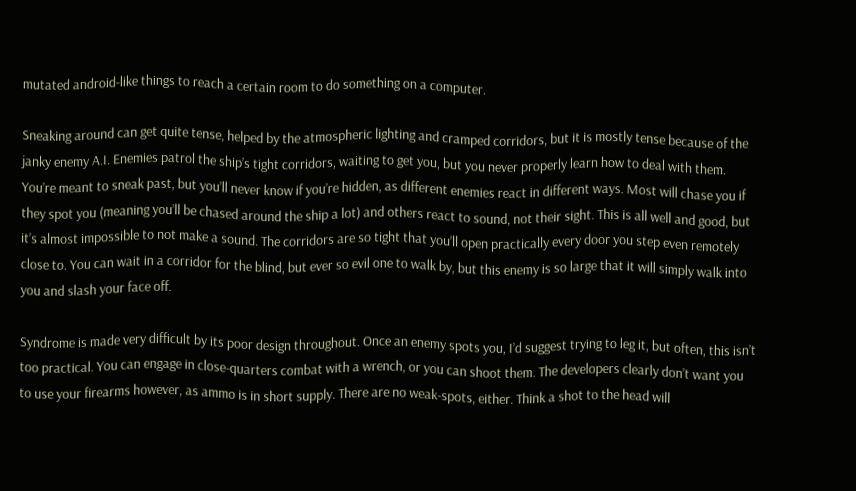mutated android-like things to reach a certain room to do something on a computer.

Sneaking around can get quite tense, helped by the atmospheric lighting and cramped corridors, but it is mostly tense because of the janky enemy A.I. Enemies patrol the ship’s tight corridors, waiting to get you, but you never properly learn how to deal with them. You’re meant to sneak past, but you’ll never know if you’re hidden, as different enemies react in different ways. Most will chase you if they spot you (meaning you’ll be chased around the ship a lot) and others react to sound, not their sight. This is all well and good, but it’s almost impossible to not make a sound. The corridors are so tight that you’ll open practically every door you step even remotely close to. You can wait in a corridor for the blind, but ever so evil one to walk by, but this enemy is so large that it will simply walk into you and slash your face off.

Syndrome is made very difficult by its poor design throughout. Once an enemy spots you, I’d suggest trying to leg it, but often, this isn’t too practical. You can engage in close-quarters combat with a wrench, or you can shoot them. The developers clearly don’t want you to use your firearms however, as ammo is in short supply. There are no weak-spots, either. Think a shot to the head will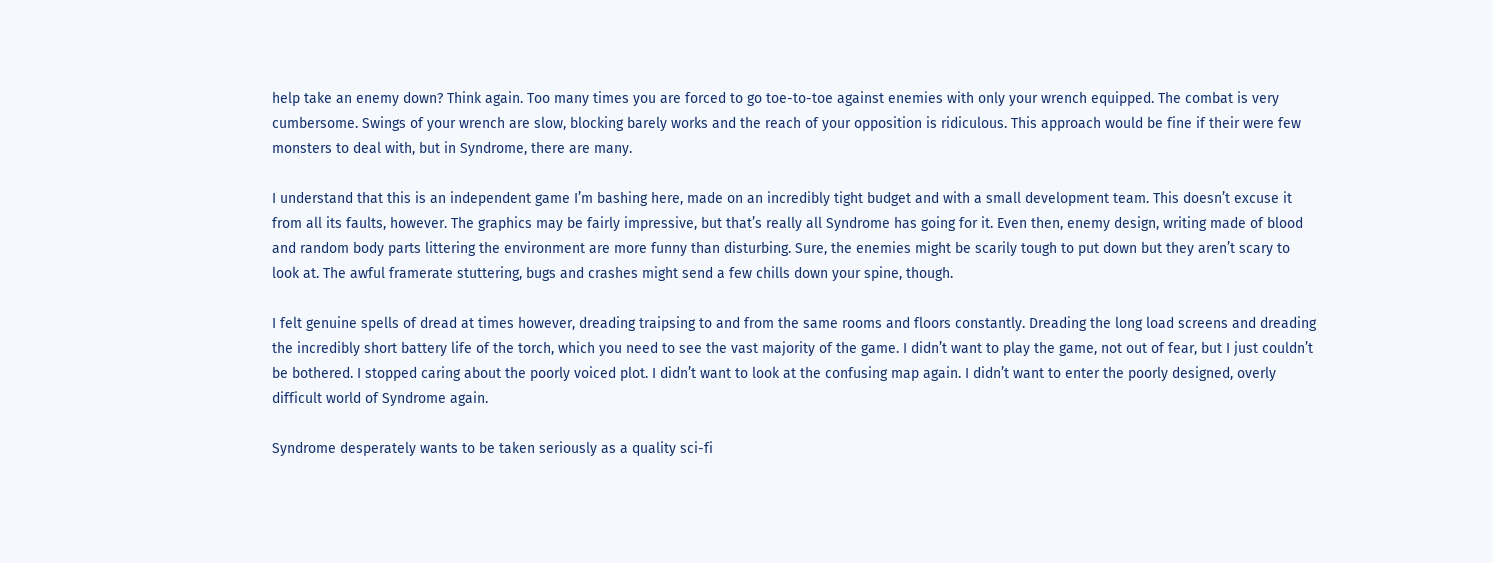help take an enemy down? Think again. Too many times you are forced to go toe-to-toe against enemies with only your wrench equipped. The combat is very cumbersome. Swings of your wrench are slow, blocking barely works and the reach of your opposition is ridiculous. This approach would be fine if their were few monsters to deal with, but in Syndrome, there are many.

I understand that this is an independent game I’m bashing here, made on an incredibly tight budget and with a small development team. This doesn’t excuse it from all its faults, however. The graphics may be fairly impressive, but that’s really all Syndrome has going for it. Even then, enemy design, writing made of blood and random body parts littering the environment are more funny than disturbing. Sure, the enemies might be scarily tough to put down but they aren’t scary to look at. The awful framerate stuttering, bugs and crashes might send a few chills down your spine, though.

I felt genuine spells of dread at times however, dreading traipsing to and from the same rooms and floors constantly. Dreading the long load screens and dreading the incredibly short battery life of the torch, which you need to see the vast majority of the game. I didn’t want to play the game, not out of fear, but I just couldn’t be bothered. I stopped caring about the poorly voiced plot. I didn’t want to look at the confusing map again. I didn’t want to enter the poorly designed, overly difficult world of Syndrome again.

Syndrome desperately wants to be taken seriously as a quality sci-fi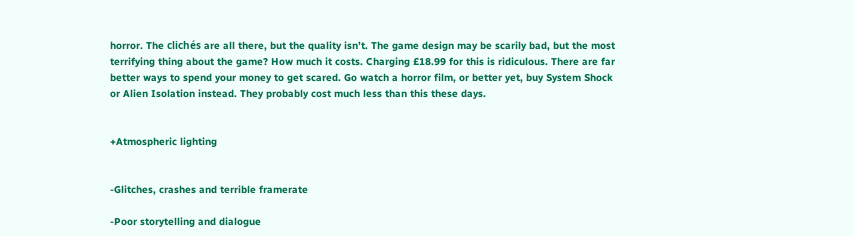horror. The clichés are all there, but the quality isn’t. The game design may be scarily bad, but the most terrifying thing about the game? How much it costs. Charging £18.99 for this is ridiculous. There are far better ways to spend your money to get scared. Go watch a horror film, or better yet, buy System Shock or Alien Isolation instead. They probably cost much less than this these days.


+Atmospheric lighting


-Glitches, crashes and terrible framerate

-Poor storytelling and dialogue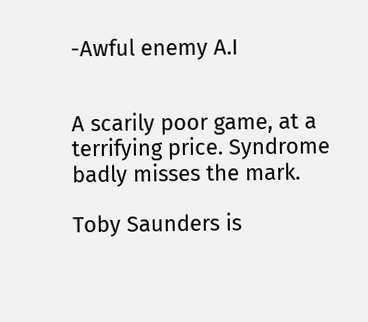-Awful enemy A.I


A scarily poor game, at a terrifying price. Syndrome badly misses the mark.

Toby Saunders is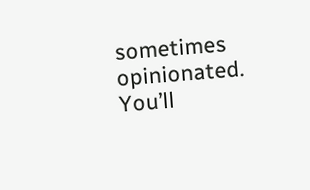sometimes opinionated. You’ll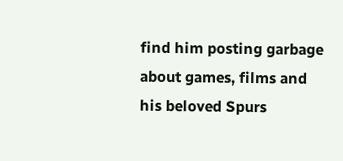find him posting garbage about games, films and his beloved Spurs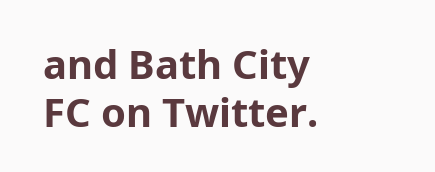and Bath City FC on Twitter.